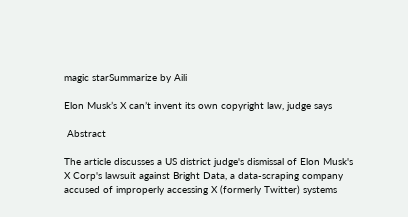magic starSummarize by Aili

Elon Musk’s X can’t invent its own copyright law, judge says

 Abstract

The article discusses a US district judge's dismissal of Elon Musk's X Corp's lawsuit against Bright Data, a data-scraping company accused of improperly accessing X (formerly Twitter) systems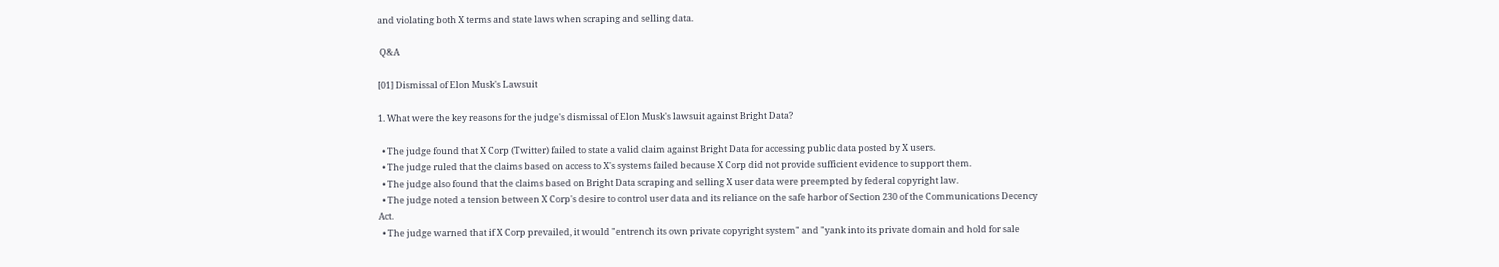and violating both X terms and state laws when scraping and selling data.

 Q&A

[01] Dismissal of Elon Musk's Lawsuit

1. What were the key reasons for the judge's dismissal of Elon Musk's lawsuit against Bright Data?

  • The judge found that X Corp (Twitter) failed to state a valid claim against Bright Data for accessing public data posted by X users.
  • The judge ruled that the claims based on access to X's systems failed because X Corp did not provide sufficient evidence to support them.
  • The judge also found that the claims based on Bright Data scraping and selling X user data were preempted by federal copyright law.
  • The judge noted a tension between X Corp's desire to control user data and its reliance on the safe harbor of Section 230 of the Communications Decency Act.
  • The judge warned that if X Corp prevailed, it would "entrench its own private copyright system" and "yank into its private domain and hold for sale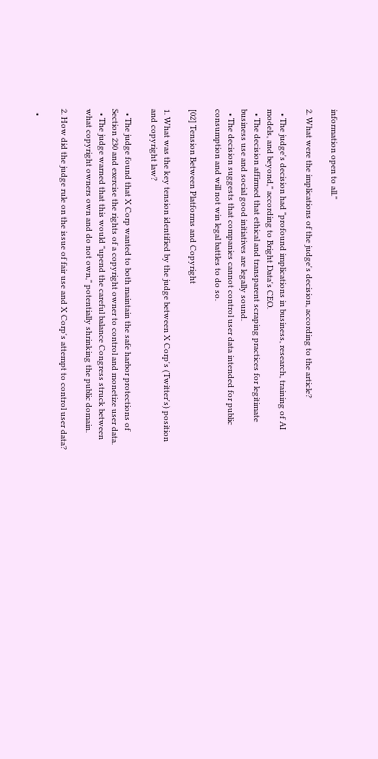information open to all."

2. What were the implications of the judge's decision, according to the article?

  • The judge's decision had "profound implications in business, research, training of AI models, and beyond," according to Bright Data's CEO.
  • The decision affirmed that ethical and transparent scraping practices for legitimate business use and social good initiatives are legally sound.
  • The decision suggests that companies cannot control user data intended for public consumption and will not win legal battles to do so.

[02] Tension Between Platforms and Copyright

1. What was the key tension identified by the judge between X Corp's (Twitter's) position and copyright law?

  • The judge found that X Corp wanted to both maintain the safe harbor protections of Section 230 and exercise the rights of a copyright owner to control and monetize user data.
  • The judge warned that this would "upend the careful balance Congress struck between what copyright owners own and do not own," potentially shrinking the public domain.

2. How did the judge rule on the issue of fair use and X Corp's attempt to control user data?

  •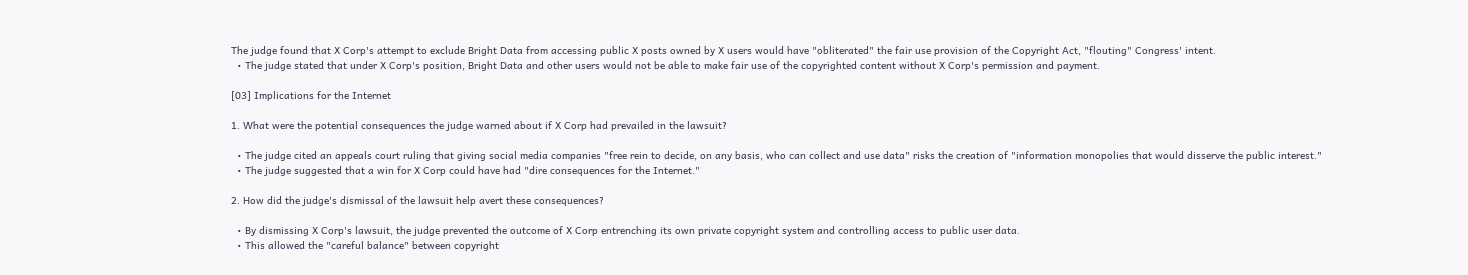The judge found that X Corp's attempt to exclude Bright Data from accessing public X posts owned by X users would have "obliterated" the fair use provision of the Copyright Act, "flouting" Congress' intent.
  • The judge stated that under X Corp's position, Bright Data and other users would not be able to make fair use of the copyrighted content without X Corp's permission and payment.

[03] Implications for the Internet

1. What were the potential consequences the judge warned about if X Corp had prevailed in the lawsuit?

  • The judge cited an appeals court ruling that giving social media companies "free rein to decide, on any basis, who can collect and use data" risks the creation of "information monopolies that would disserve the public interest."
  • The judge suggested that a win for X Corp could have had "dire consequences for the Internet."

2. How did the judge's dismissal of the lawsuit help avert these consequences?

  • By dismissing X Corp's lawsuit, the judge prevented the outcome of X Corp entrenching its own private copyright system and controlling access to public user data.
  • This allowed the "careful balance" between copyright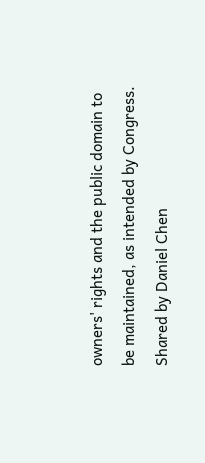owners' rights and the public domain to be maintained, as intended by Congress.
Shared by Daniel Chen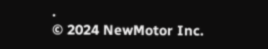·
© 2024 NewMotor Inc.